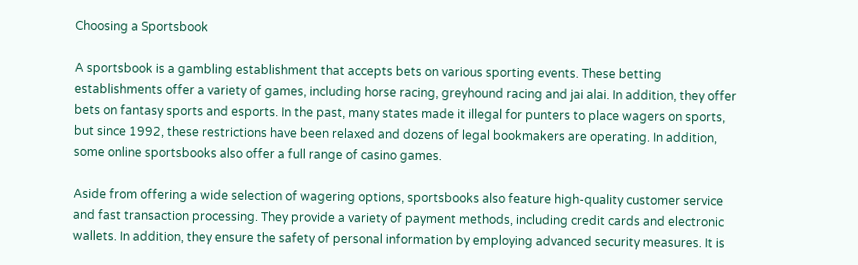Choosing a Sportsbook

A sportsbook is a gambling establishment that accepts bets on various sporting events. These betting establishments offer a variety of games, including horse racing, greyhound racing and jai alai. In addition, they offer bets on fantasy sports and esports. In the past, many states made it illegal for punters to place wagers on sports, but since 1992, these restrictions have been relaxed and dozens of legal bookmakers are operating. In addition, some online sportsbooks also offer a full range of casino games.

Aside from offering a wide selection of wagering options, sportsbooks also feature high-quality customer service and fast transaction processing. They provide a variety of payment methods, including credit cards and electronic wallets. In addition, they ensure the safety of personal information by employing advanced security measures. It is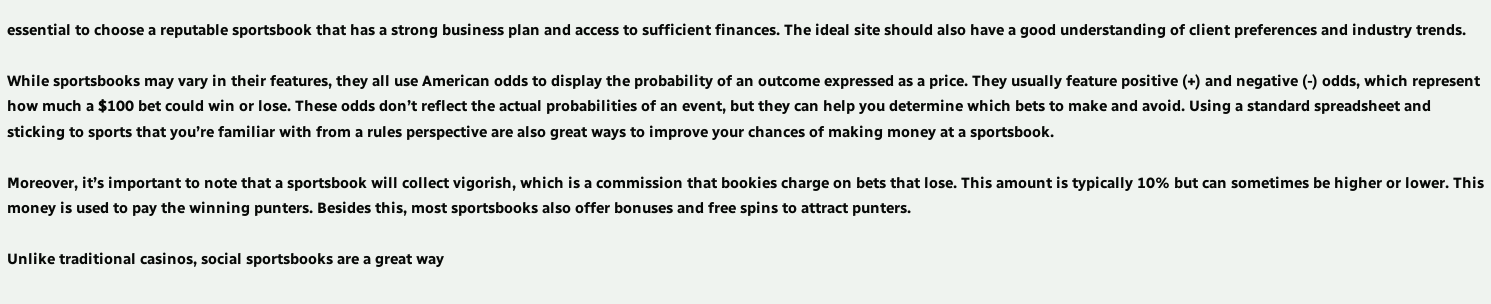essential to choose a reputable sportsbook that has a strong business plan and access to sufficient finances. The ideal site should also have a good understanding of client preferences and industry trends.

While sportsbooks may vary in their features, they all use American odds to display the probability of an outcome expressed as a price. They usually feature positive (+) and negative (-) odds, which represent how much a $100 bet could win or lose. These odds don’t reflect the actual probabilities of an event, but they can help you determine which bets to make and avoid. Using a standard spreadsheet and sticking to sports that you’re familiar with from a rules perspective are also great ways to improve your chances of making money at a sportsbook.

Moreover, it’s important to note that a sportsbook will collect vigorish, which is a commission that bookies charge on bets that lose. This amount is typically 10% but can sometimes be higher or lower. This money is used to pay the winning punters. Besides this, most sportsbooks also offer bonuses and free spins to attract punters.

Unlike traditional casinos, social sportsbooks are a great way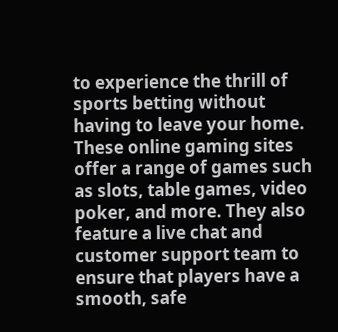to experience the thrill of sports betting without having to leave your home. These online gaming sites offer a range of games such as slots, table games, video poker, and more. They also feature a live chat and customer support team to ensure that players have a smooth, safe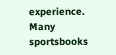experience. Many sportsbooks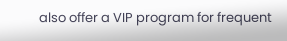also offer a VIP program for frequent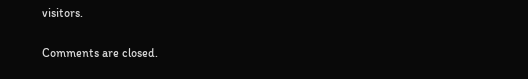visitors.

Comments are closed.